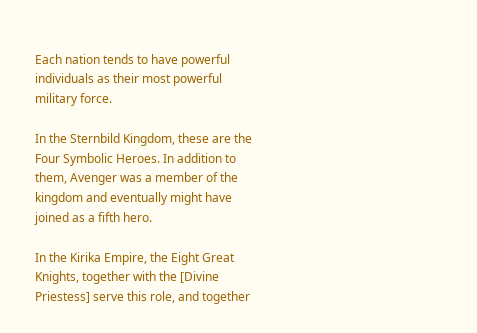Each nation tends to have powerful individuals as their most powerful military force.

In the Sternbild Kingdom, these are the Four Symbolic Heroes. In addition to them, Avenger was a member of the kingdom and eventually might have joined as a fifth hero.

In the Kirika Empire, the Eight Great Knights, together with the [Divine Priestess] serve this role, and together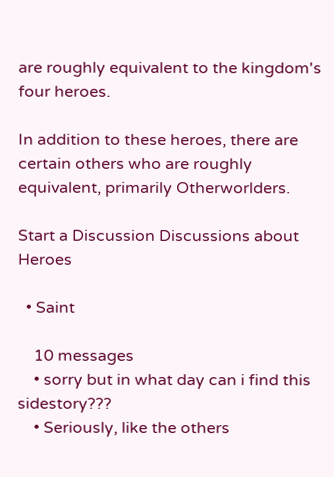are roughly equivalent to the kingdom's four heroes.

In addition to these heroes, there are certain others who are roughly equivalent, primarily Otherworlders.

Start a Discussion Discussions about Heroes

  • Saint

    10 messages
    • sorry but in what day can i find this sidestory???
    • Seriously, like the others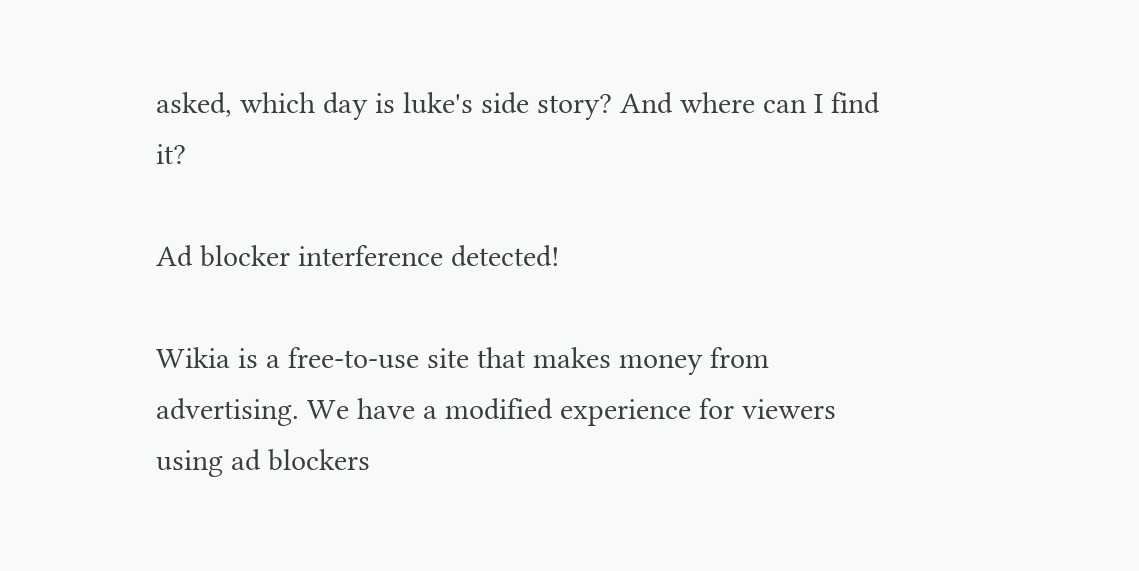asked, which day is luke's side story? And where can I find it?

Ad blocker interference detected!

Wikia is a free-to-use site that makes money from advertising. We have a modified experience for viewers using ad blockers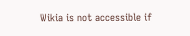Wikia is not accessible if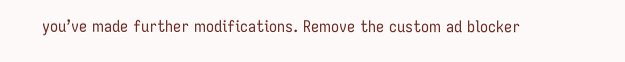you’ve made further modifications. Remove the custom ad blocker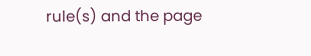rule(s) and the page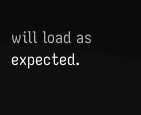will load as expected.